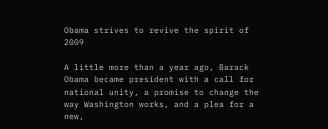Obama strives to revive the spirit of 2009

A little more than a year ago, Barack Obama became president with a call for national unity, a promise to change the way Washington works, and a plea for a new,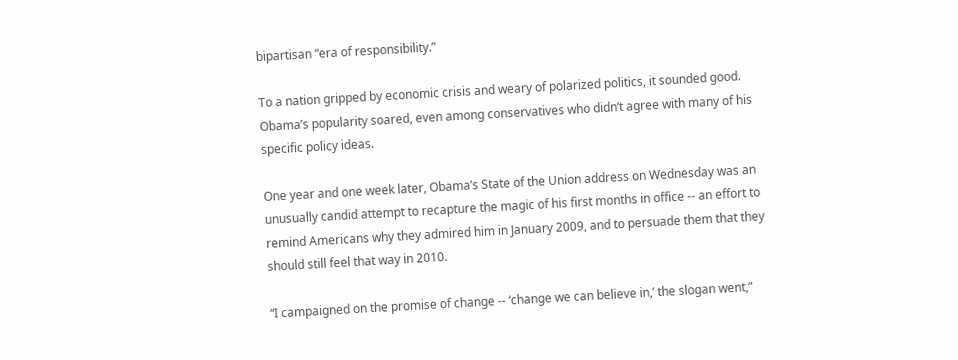bipartisan “era of responsibility.”

To a nation gripped by economic crisis and weary of polarized politics, it sounded good. Obama’s popularity soared, even among conservatives who didn’t agree with many of his specific policy ideas.

One year and one week later, Obama’s State of the Union address on Wednesday was an unusually candid attempt to recapture the magic of his first months in office -- an effort to remind Americans why they admired him in January 2009, and to persuade them that they should still feel that way in 2010.

“I campaigned on the promise of change -- ‘change we can believe in,’ the slogan went,”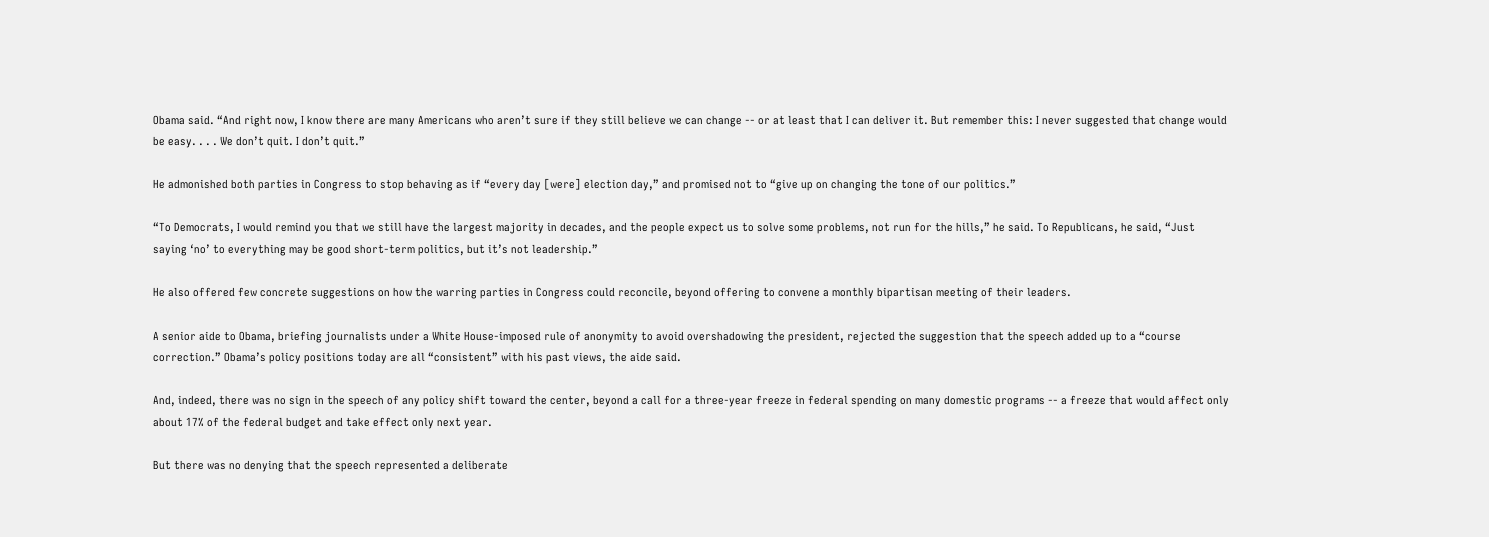Obama said. “And right now, I know there are many Americans who aren’t sure if they still believe we can change -- or at least that I can deliver it. But remember this: I never suggested that change would be easy. . . . We don’t quit. I don’t quit.”

He admonished both parties in Congress to stop behaving as if “every day [were] election day,” and promised not to “give up on changing the tone of our politics.”

“To Democrats, I would remind you that we still have the largest majority in decades, and the people expect us to solve some problems, not run for the hills,” he said. To Republicans, he said, “Just saying ‘no’ to everything may be good short-term politics, but it’s not leadership.”

He also offered few concrete suggestions on how the warring parties in Congress could reconcile, beyond offering to convene a monthly bipartisan meeting of their leaders.

A senior aide to Obama, briefing journalists under a White House-imposed rule of anonymity to avoid overshadowing the president, rejected the suggestion that the speech added up to a “course correction.” Obama’s policy positions today are all “consistent” with his past views, the aide said.

And, indeed, there was no sign in the speech of any policy shift toward the center, beyond a call for a three-year freeze in federal spending on many domestic programs -- a freeze that would affect only about 17% of the federal budget and take effect only next year.

But there was no denying that the speech represented a deliberate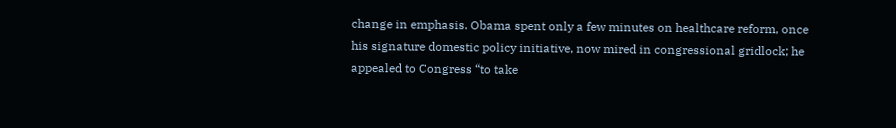change in emphasis. Obama spent only a few minutes on healthcare reform, once his signature domestic policy initiative, now mired in congressional gridlock; he appealed to Congress “to take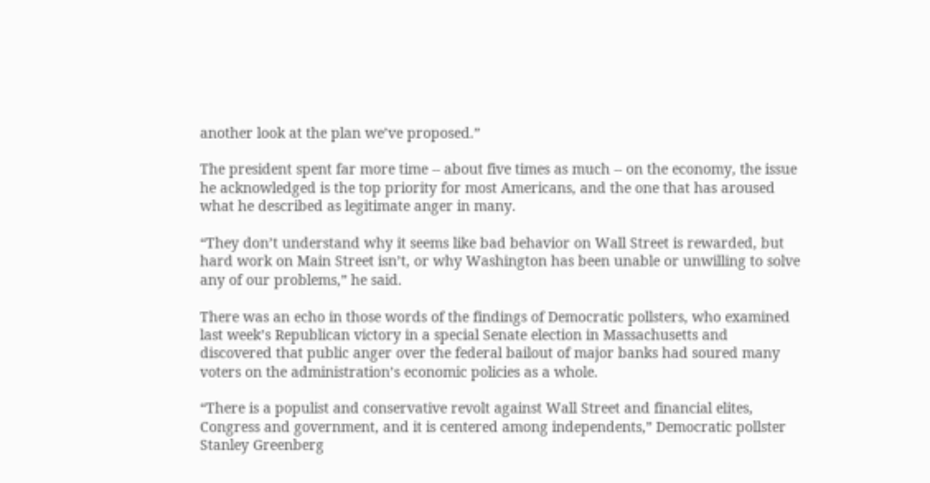another look at the plan we’ve proposed.”

The president spent far more time -- about five times as much -- on the economy, the issue he acknowledged is the top priority for most Americans, and the one that has aroused what he described as legitimate anger in many.

“They don’t understand why it seems like bad behavior on Wall Street is rewarded, but hard work on Main Street isn’t, or why Washington has been unable or unwilling to solve any of our problems,” he said.

There was an echo in those words of the findings of Democratic pollsters, who examined last week’s Republican victory in a special Senate election in Massachusetts and discovered that public anger over the federal bailout of major banks had soured many voters on the administration’s economic policies as a whole.

“There is a populist and conservative revolt against Wall Street and financial elites, Congress and government, and it is centered among independents,” Democratic pollster Stanley Greenberg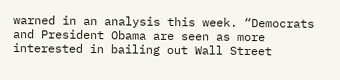warned in an analysis this week. “Democrats and President Obama are seen as more interested in bailing out Wall Street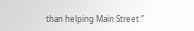than helping Main Street.”